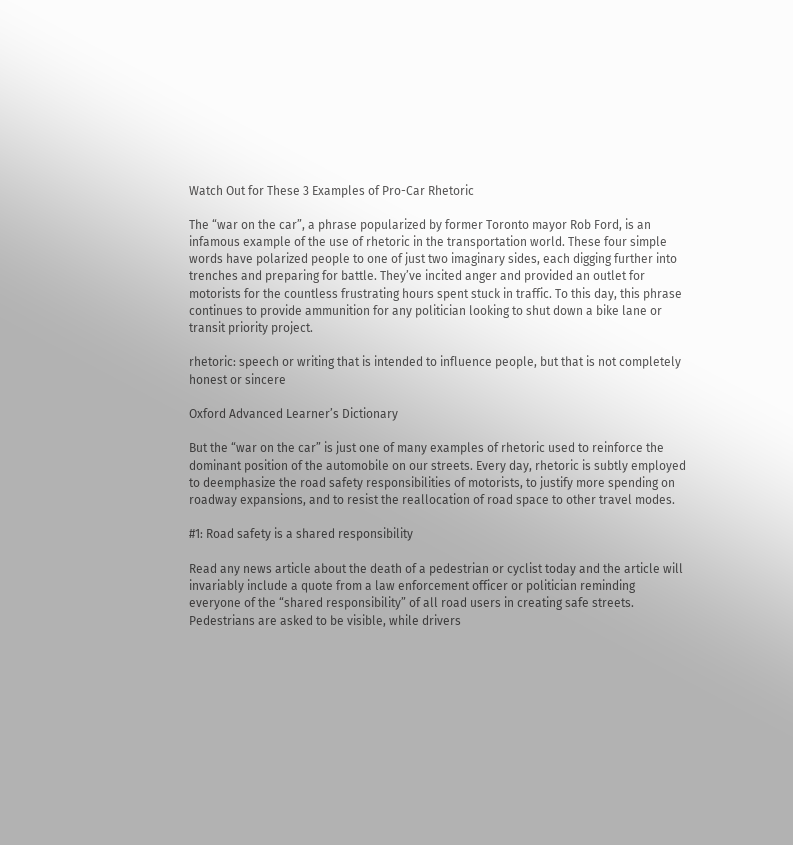Watch Out for These 3 Examples of Pro-Car Rhetoric

The “war on the car”, a phrase popularized by former Toronto mayor Rob Ford, is an infamous example of the use of rhetoric in the transportation world. These four simple words have polarized people to one of just two imaginary sides, each digging further into trenches and preparing for battle. They’ve incited anger and provided an outlet for motorists for the countless frustrating hours spent stuck in traffic. To this day, this phrase continues to provide ammunition for any politician looking to shut down a bike lane or transit priority project.

rhetoric: speech or writing that is intended to influence people, but that is not completely honest or sincere

Oxford Advanced Learner’s Dictionary

But the “war on the car” is just one of many examples of rhetoric used to reinforce the dominant position of the automobile on our streets. Every day, rhetoric is subtly employed to deemphasize the road safety responsibilities of motorists, to justify more spending on roadway expansions, and to resist the reallocation of road space to other travel modes.

#1: Road safety is a shared responsibility

Read any news article about the death of a pedestrian or cyclist today and the article will invariably include a quote from a law enforcement officer or politician reminding everyone of the “shared responsibility” of all road users in creating safe streets. Pedestrians are asked to be visible, while drivers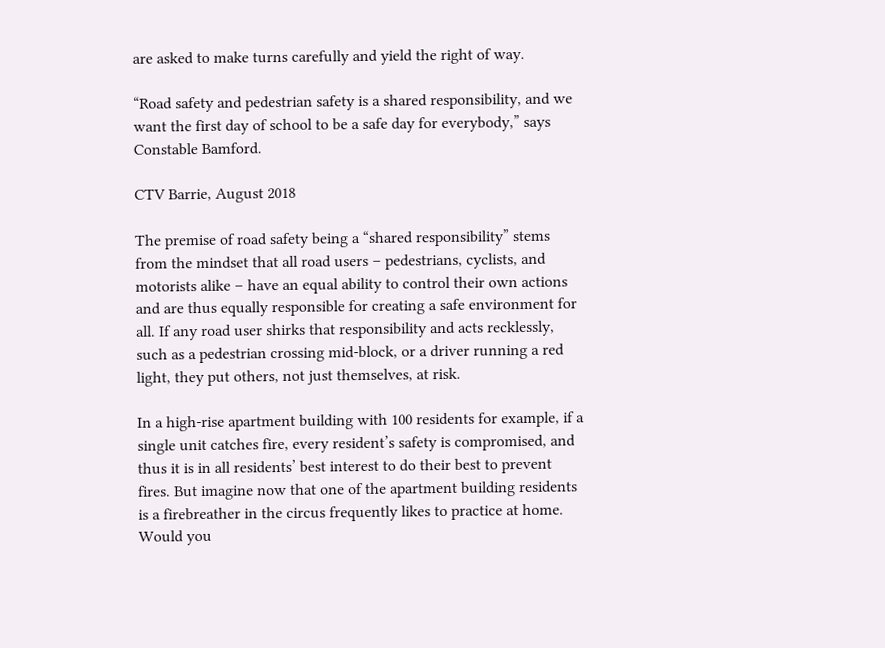are asked to make turns carefully and yield the right of way.

“Road safety and pedestrian safety is a shared responsibility, and we want the first day of school to be a safe day for everybody,” says Constable Bamford.

CTV Barrie, August 2018

The premise of road safety being a “shared responsibility” stems from the mindset that all road users – pedestrians, cyclists, and motorists alike – have an equal ability to control their own actions and are thus equally responsible for creating a safe environment for all. If any road user shirks that responsibility and acts recklessly, such as a pedestrian crossing mid-block, or a driver running a red light, they put others, not just themselves, at risk.

In a high-rise apartment building with 100 residents for example, if a single unit catches fire, every resident’s safety is compromised, and thus it is in all residents’ best interest to do their best to prevent fires. But imagine now that one of the apartment building residents is a firebreather in the circus frequently likes to practice at home. Would you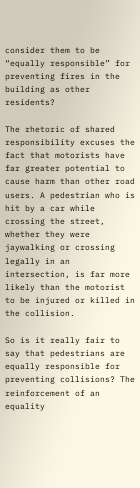consider them to be “equally responsible” for preventing fires in the building as other residents?

The rhetoric of shared responsibility excuses the fact that motorists have far greater potential to cause harm than other road users. A pedestrian who is hit by a car while crossing the street, whether they were jaywalking or crossing legally in an intersection, is far more likely than the motorist to be injured or killed in the collision.

So is it really fair to say that pedestrians are equally responsible for preventing collisions? The reinforcement of an equality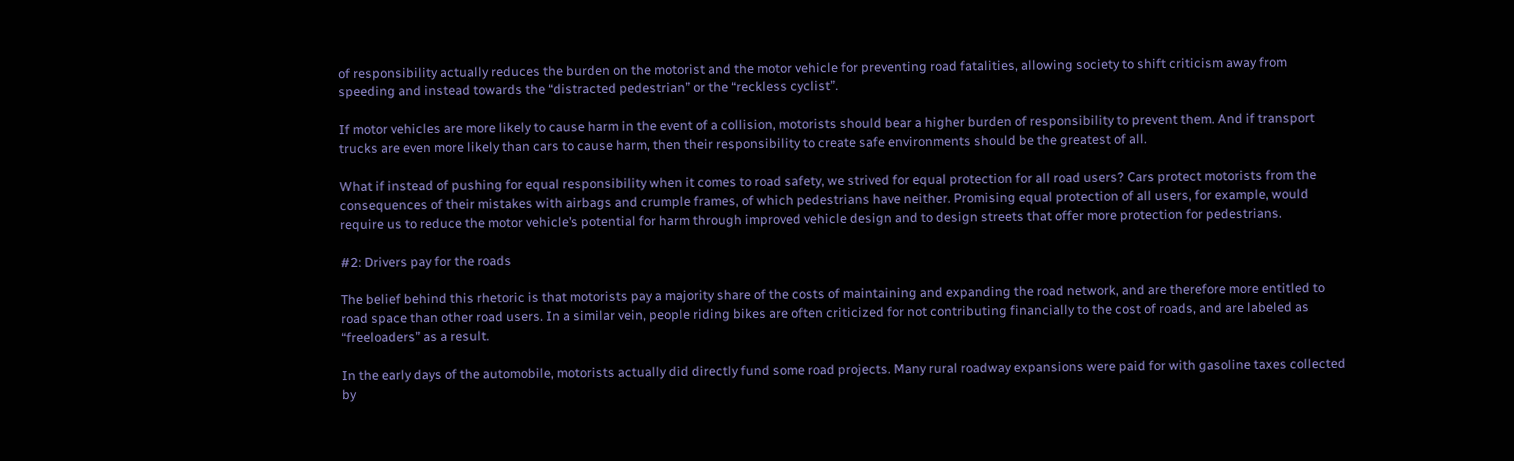of responsibility actually reduces the burden on the motorist and the motor vehicle for preventing road fatalities, allowing society to shift criticism away from speeding and instead towards the “distracted pedestrian” or the “reckless cyclist”.

If motor vehicles are more likely to cause harm in the event of a collision, motorists should bear a higher burden of responsibility to prevent them. And if transport trucks are even more likely than cars to cause harm, then their responsibility to create safe environments should be the greatest of all.

What if instead of pushing for equal responsibility when it comes to road safety, we strived for equal protection for all road users? Cars protect motorists from the consequences of their mistakes with airbags and crumple frames, of which pedestrians have neither. Promising equal protection of all users, for example, would require us to reduce the motor vehicle’s potential for harm through improved vehicle design and to design streets that offer more protection for pedestrians.

#2: Drivers pay for the roads

The belief behind this rhetoric is that motorists pay a majority share of the costs of maintaining and expanding the road network, and are therefore more entitled to road space than other road users. In a similar vein, people riding bikes are often criticized for not contributing financially to the cost of roads, and are labeled as “freeloaders” as a result.

In the early days of the automobile, motorists actually did directly fund some road projects. Many rural roadway expansions were paid for with gasoline taxes collected by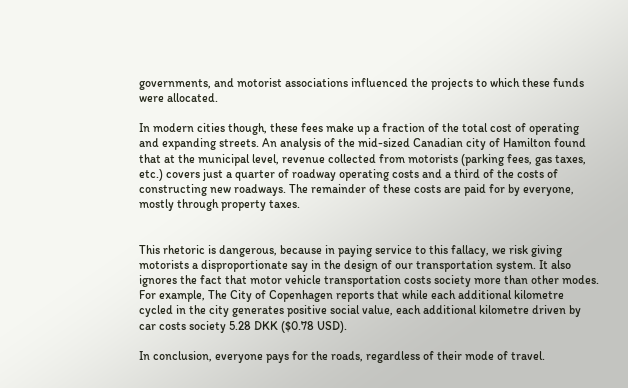governments, and motorist associations influenced the projects to which these funds were allocated.

In modern cities though, these fees make up a fraction of the total cost of operating and expanding streets. An analysis of the mid-sized Canadian city of Hamilton found that at the municipal level, revenue collected from motorists (parking fees, gas taxes, etc.) covers just a quarter of roadway operating costs and a third of the costs of constructing new roadways. The remainder of these costs are paid for by everyone, mostly through property taxes.


This rhetoric is dangerous, because in paying service to this fallacy, we risk giving motorists a disproportionate say in the design of our transportation system. It also ignores the fact that motor vehicle transportation costs society more than other modes. For example, The City of Copenhagen reports that while each additional kilometre cycled in the city generates positive social value, each additional kilometre driven by car costs society 5.28 DKK ($0.78 USD).

In conclusion, everyone pays for the roads, regardless of their mode of travel.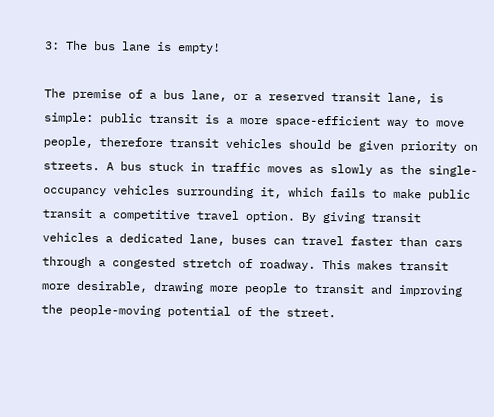3: The bus lane is empty!

The premise of a bus lane, or a reserved transit lane, is simple: public transit is a more space-efficient way to move people, therefore transit vehicles should be given priority on streets. A bus stuck in traffic moves as slowly as the single-occupancy vehicles surrounding it, which fails to make public transit a competitive travel option. By giving transit vehicles a dedicated lane, buses can travel faster than cars through a congested stretch of roadway. This makes transit more desirable, drawing more people to transit and improving the people-moving potential of the street.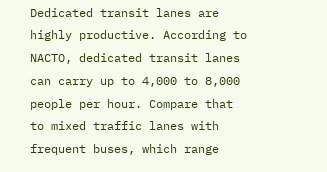Dedicated transit lanes are highly productive. According to NACTO, dedicated transit lanes can carry up to 4,000 to 8,000 people per hour. Compare that to mixed traffic lanes with frequent buses, which range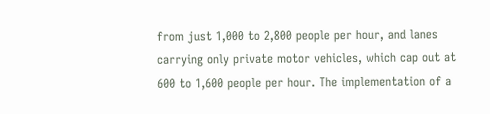from just 1,000 to 2,800 people per hour, and lanes carrying only private motor vehicles, which cap out at 600 to 1,600 people per hour. The implementation of a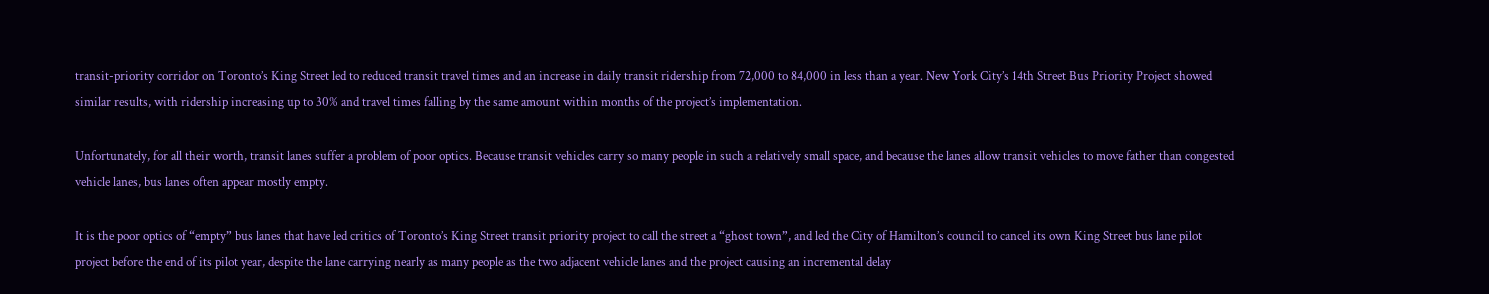transit-priority corridor on Toronto’s King Street led to reduced transit travel times and an increase in daily transit ridership from 72,000 to 84,000 in less than a year. New York City’s 14th Street Bus Priority Project showed similar results, with ridership increasing up to 30% and travel times falling by the same amount within months of the project’s implementation.

Unfortunately, for all their worth, transit lanes suffer a problem of poor optics. Because transit vehicles carry so many people in such a relatively small space, and because the lanes allow transit vehicles to move father than congested vehicle lanes, bus lanes often appear mostly empty.

It is the poor optics of “empty” bus lanes that have led critics of Toronto’s King Street transit priority project to call the street a “ghost town”, and led the City of Hamilton’s council to cancel its own King Street bus lane pilot project before the end of its pilot year, despite the lane carrying nearly as many people as the two adjacent vehicle lanes and the project causing an incremental delay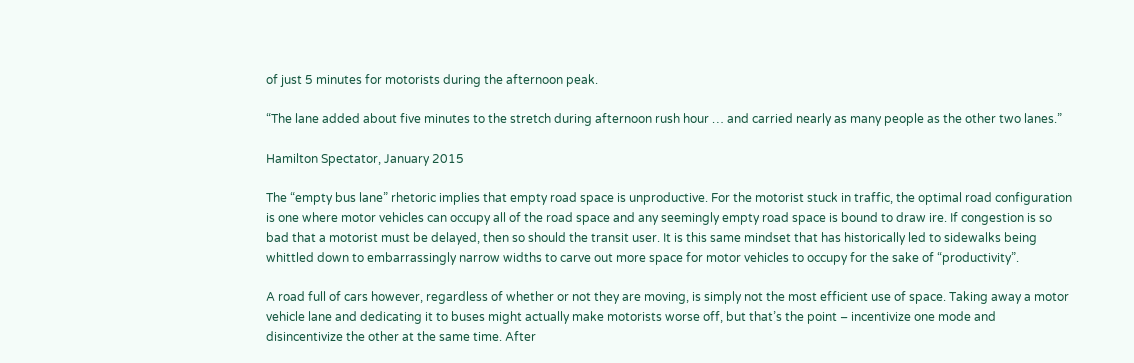of just 5 minutes for motorists during the afternoon peak.

“The lane added about five minutes to the stretch during afternoon rush hour … and carried nearly as many people as the other two lanes.”

Hamilton Spectator, January 2015

The “empty bus lane” rhetoric implies that empty road space is unproductive. For the motorist stuck in traffic, the optimal road configuration is one where motor vehicles can occupy all of the road space and any seemingly empty road space is bound to draw ire. If congestion is so bad that a motorist must be delayed, then so should the transit user. It is this same mindset that has historically led to sidewalks being whittled down to embarrassingly narrow widths to carve out more space for motor vehicles to occupy for the sake of “productivity”.

A road full of cars however, regardless of whether or not they are moving, is simply not the most efficient use of space. Taking away a motor vehicle lane and dedicating it to buses might actually make motorists worse off, but that’s the point – incentivize one mode and disincentivize the other at the same time. After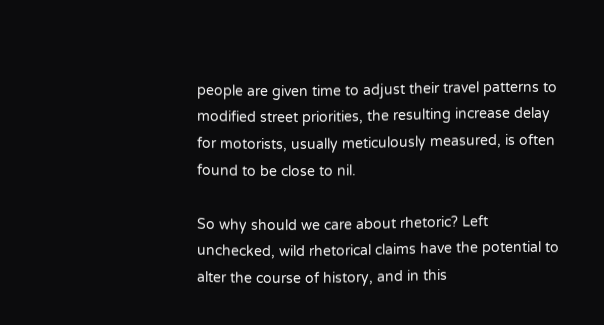people are given time to adjust their travel patterns to modified street priorities, the resulting increase delay for motorists, usually meticulously measured, is often found to be close to nil.

So why should we care about rhetoric? Left unchecked, wild rhetorical claims have the potential to alter the course of history, and in this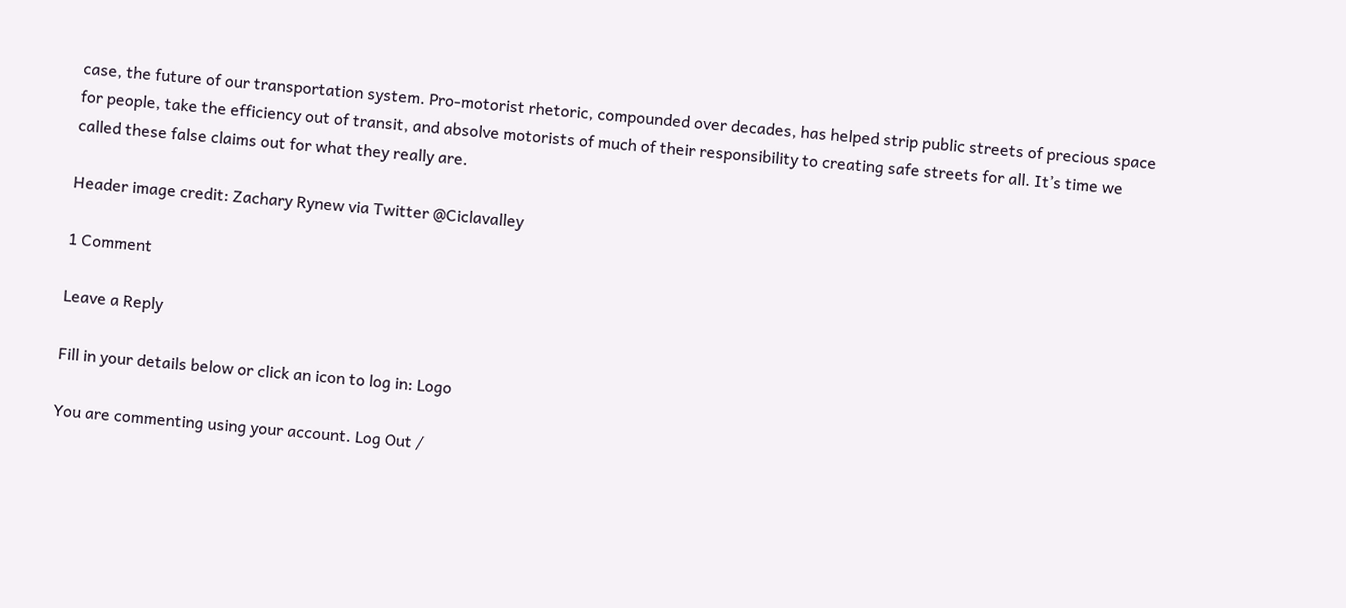case, the future of our transportation system. Pro-motorist rhetoric, compounded over decades, has helped strip public streets of precious space for people, take the efficiency out of transit, and absolve motorists of much of their responsibility to creating safe streets for all. It’s time we called these false claims out for what they really are.

Header image credit: Zachary Rynew via Twitter @Ciclavalley

1 Comment

Leave a Reply

Fill in your details below or click an icon to log in: Logo

You are commenting using your account. Log Out /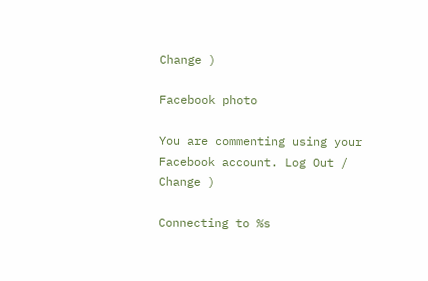Change )

Facebook photo

You are commenting using your Facebook account. Log Out /  Change )

Connecting to %s